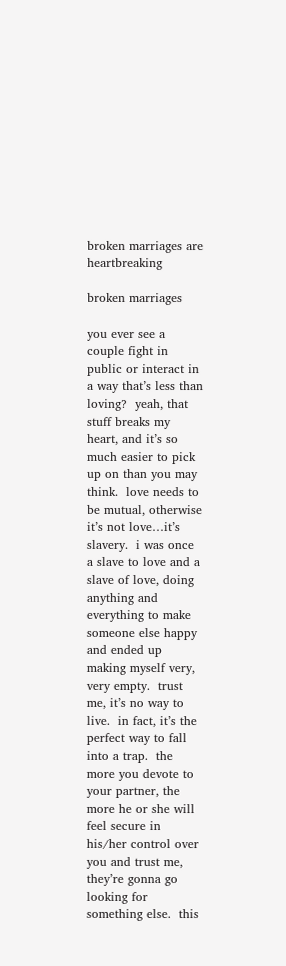broken marriages are heartbreaking

broken marriages

you ever see a couple fight in public or interact in a way that’s less than loving?  yeah, that stuff breaks my heart, and it’s so much easier to pick up on than you may think.  love needs to be mutual, otherwise it’s not love…it’s slavery.  i was once a slave to love and a slave of love, doing anything and everything to make someone else happy and ended up making myself very, very empty.  trust me, it’s no way to live.  in fact, it’s the perfect way to fall into a trap.  the more you devote to your partner, the more he or she will feel secure in his/her control over you and trust me, they’re gonna go looking for something else.  this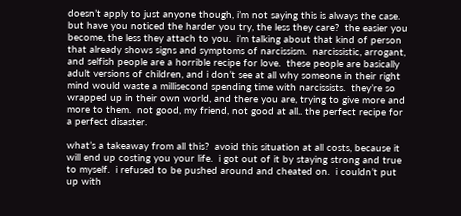doesn’t apply to just anyone though, i’m not saying this is always the case. but have you noticed the harder you try, the less they care?  the easier you become, the less they attach to you.  i’m talking about that kind of person that already shows signs and symptoms of narcissism.  narcissistic, arrogant, and selfish people are a horrible recipe for love.  these people are basically adult versions of children, and i don’t see at all why someone in their right mind would waste a millisecond spending time with narcissists.  they’re so wrapped up in their own world, and there you are, trying to give more and more to them.  not good, my friend, not good at all.. the perfect recipe for a perfect disaster.

what’s a takeaway from all this?  avoid this situation at all costs, because it will end up costing you your life.  i got out of it by staying strong and true to myself.  i refused to be pushed around and cheated on.  i couldn’t put up with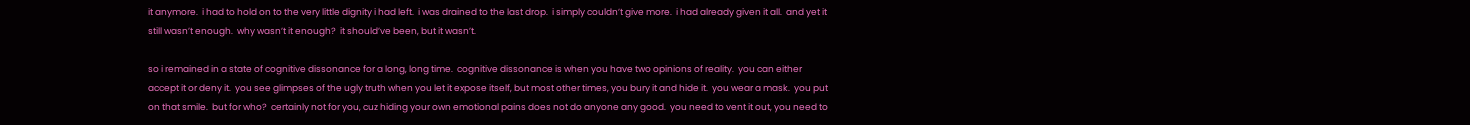it anymore.  i had to hold on to the very little dignity i had left.  i was drained to the last drop.  i simply couldn’t give more.  i had already given it all.  and yet it still wasn’t enough.  why wasn’t it enough?  it should’ve been, but it wasn’t.

so i remained in a state of cognitive dissonance for a long, long time.  cognitive dissonance is when you have two opinions of reality.  you can either accept it or deny it.  you see glimpses of the ugly truth when you let it expose itself, but most other times, you bury it and hide it.  you wear a mask.  you put on that smile.  but for who?  certainly not for you, cuz hiding your own emotional pains does not do anyone any good.  you need to vent it out, you need to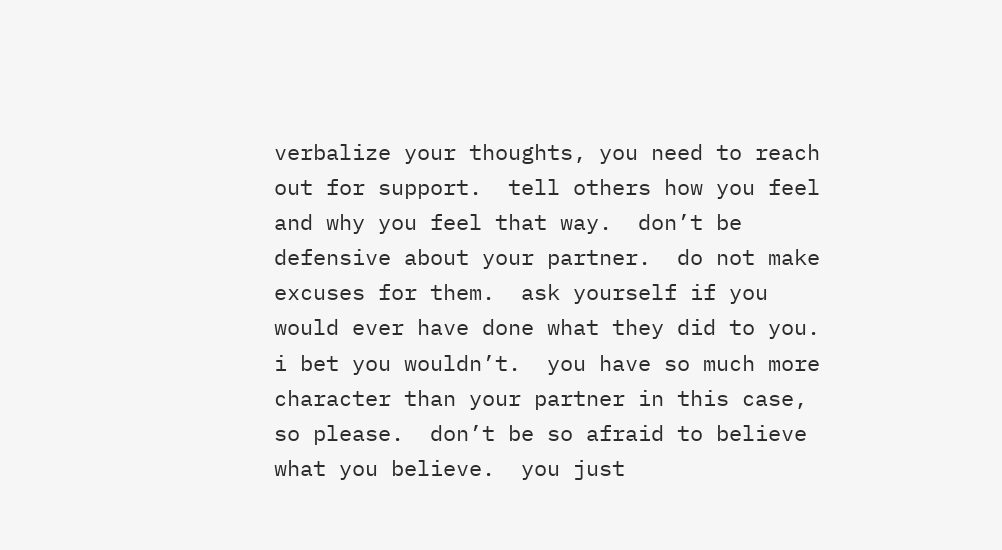verbalize your thoughts, you need to reach out for support.  tell others how you feel and why you feel that way.  don’t be defensive about your partner.  do not make excuses for them.  ask yourself if you would ever have done what they did to you.  i bet you wouldn’t.  you have so much more character than your partner in this case, so please.  don’t be so afraid to believe what you believe.  you just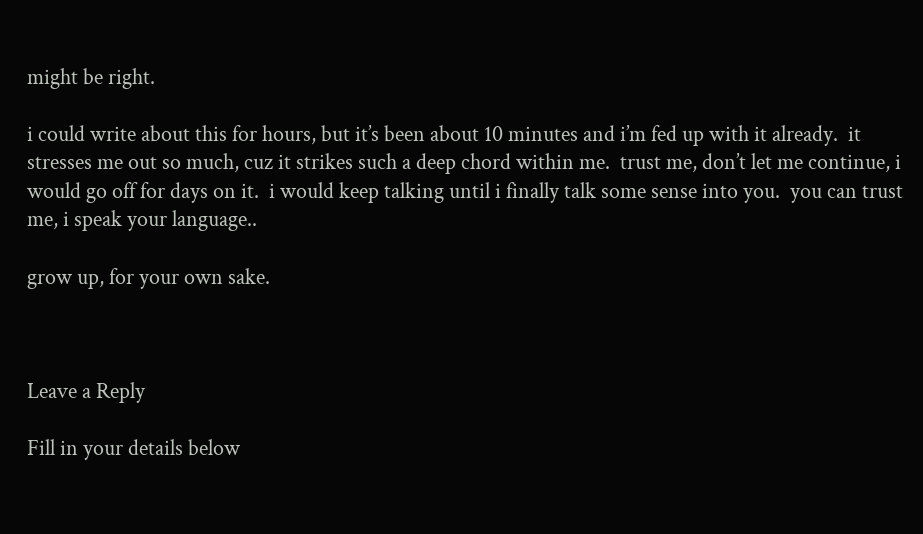might be right.

i could write about this for hours, but it’s been about 10 minutes and i’m fed up with it already.  it stresses me out so much, cuz it strikes such a deep chord within me.  trust me, don’t let me continue, i would go off for days on it.  i would keep talking until i finally talk some sense into you.  you can trust me, i speak your language..

grow up, for your own sake.



Leave a Reply

Fill in your details below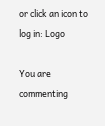or click an icon to log in: Logo

You are commenting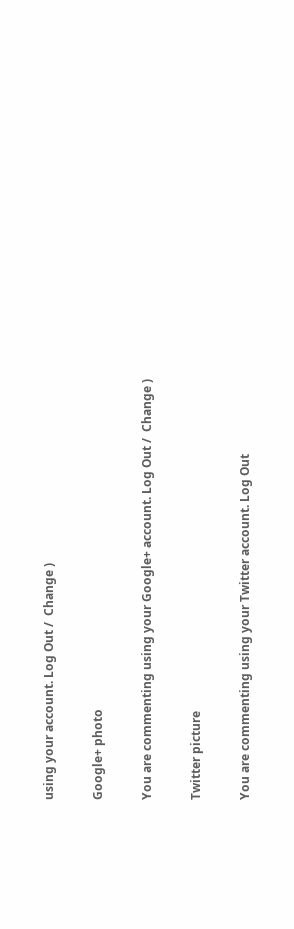using your account. Log Out /  Change )

Google+ photo

You are commenting using your Google+ account. Log Out /  Change )

Twitter picture

You are commenting using your Twitter account. Log Out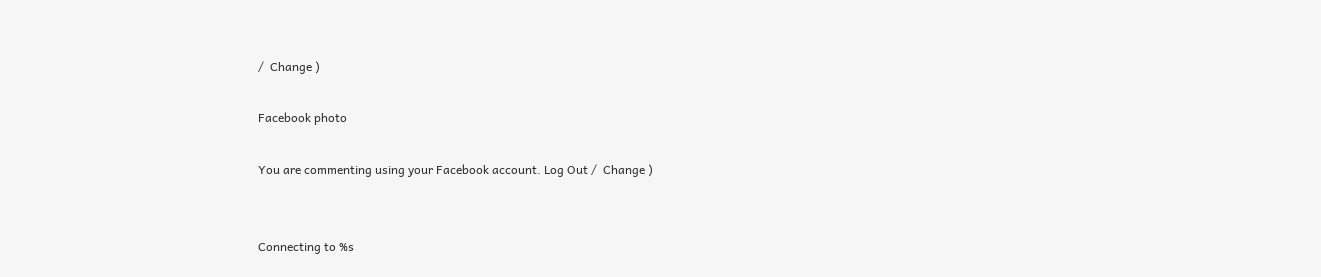/  Change )

Facebook photo

You are commenting using your Facebook account. Log Out /  Change )


Connecting to %s